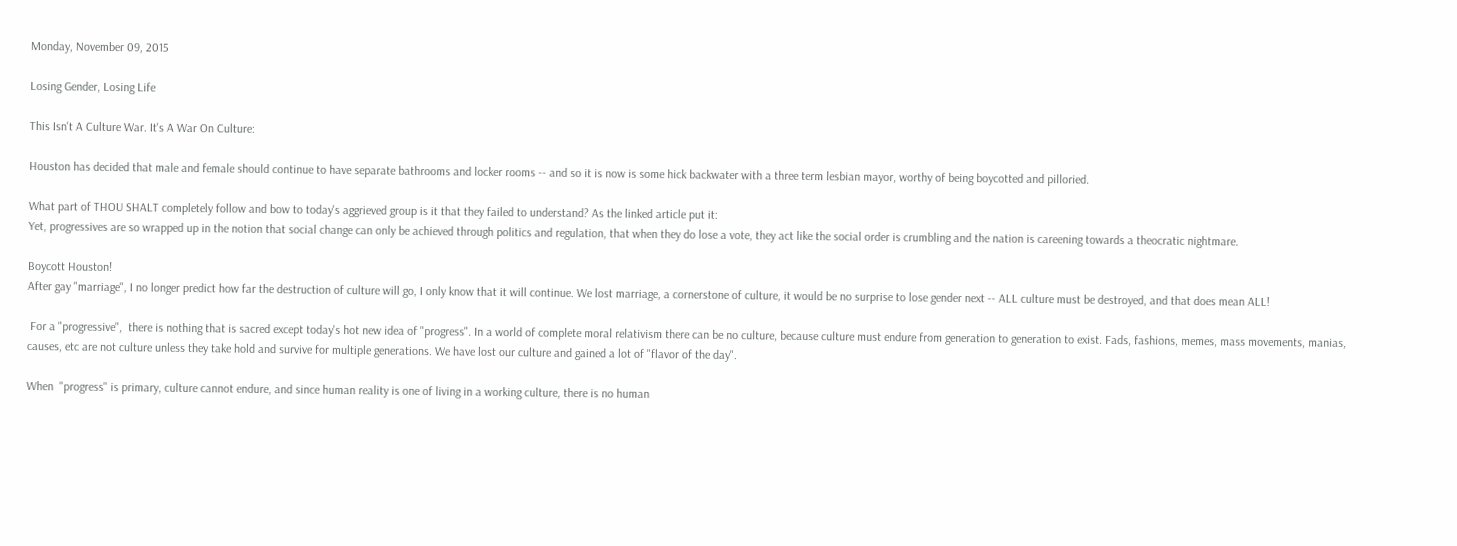Monday, November 09, 2015

Losing Gender, Losing Life

This Isn't A Culture War. It's A War On Culture:

Houston has decided that male and female should continue to have separate bathrooms and locker rooms -- and so it is now is some hick backwater with a three term lesbian mayor, worthy of being boycotted and pilloried.

What part of THOU SHALT completely follow and bow to today's aggrieved group is it that they failed to understand? As the linked article put it:
Yet, progressives are so wrapped up in the notion that social change can only be achieved through politics and regulation, that when they do lose a vote, they act like the social order is crumbling and the nation is careening towards a theocratic nightmare.

Boycott Houston!
After gay "marriage", I no longer predict how far the destruction of culture will go, I only know that it will continue. We lost marriage, a cornerstone of culture, it would be no surprise to lose gender next -- ALL culture must be destroyed, and that does mean ALL!

 For a "progressive",  there is nothing that is sacred except today's hot new idea of "progress". In a world of complete moral relativism there can be no culture, because culture must endure from generation to generation to exist. Fads, fashions, memes, mass movements, manias, causes, etc are not culture unless they take hold and survive for multiple generations. We have lost our culture and gained a lot of "flavor of the day".

When  "progress" is primary, culture cannot endure, and since human reality is one of living in a working culture, there is no human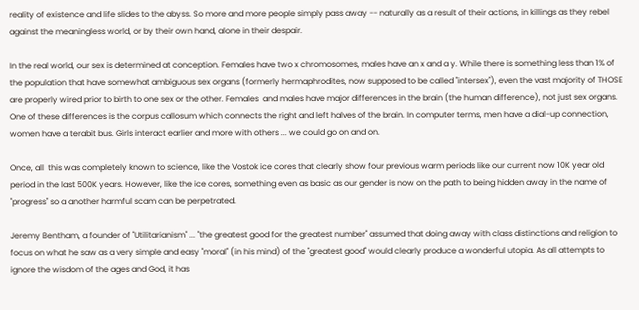reality of existence and life slides to the abyss. So more and more people simply pass away -- naturally as a result of their actions, in killings as they rebel against the meaningless world, or by their own hand, alone in their despair.

In the real world, our sex is determined at conception. Females have two x chromosomes, males have an x and a y. While there is something less than 1% of the population that have somewhat ambiguous sex organs (formerly hermaphrodites, now supposed to be called "intersex"), even the vast majority of THOSE are properly wired prior to birth to one sex or the other. Females  and males have major differences in the brain (the human difference), not just sex organs. One of these differences is the corpus callosum which connects the right and left halves of the brain. In computer terms, men have a dial-up connection, women have a terabit bus. Girls interact earlier and more with others ... we could go on and on.

Once, all  this was completely known to science, like the Vostok ice cores that clearly show four previous warm periods like our current now 10K year old period in the last 500K years. However, like the ice cores, something even as basic as our gender is now on the path to being hidden away in the name of "progress" so a another harmful scam can be perpetrated.

Jeremy Bentham, a founder of "Utilitarianism" ... "the greatest good for the greatest number" assumed that doing away with class distinctions and religion to focus on what he saw as a very simple and easy "moral" (in his mind) of the "greatest good" would clearly produce a wonderful utopia. As all attempts to ignore the wisdom of the ages and God, it has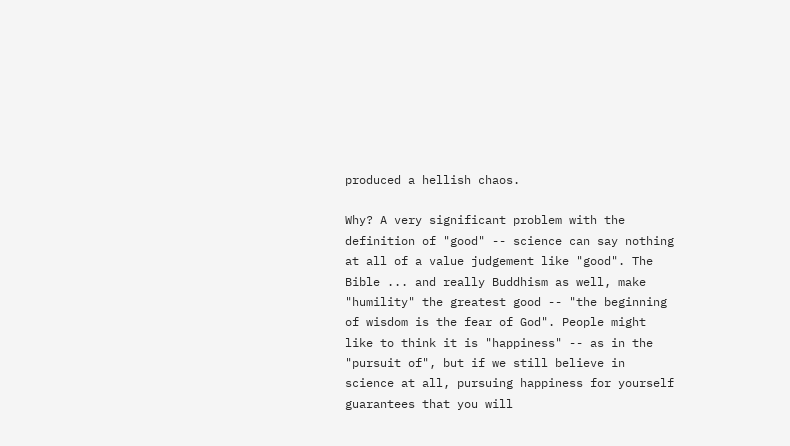produced a hellish chaos.

Why? A very significant problem with the definition of "good" -- science can say nothing at all of a value judgement like "good". The Bible ... and really Buddhism as well, make "humility" the greatest good -- "the beginning of wisdom is the fear of God". People might like to think it is "happiness" -- as in the "pursuit of", but if we still believe in science at all, pursuing happiness for yourself guarantees that you will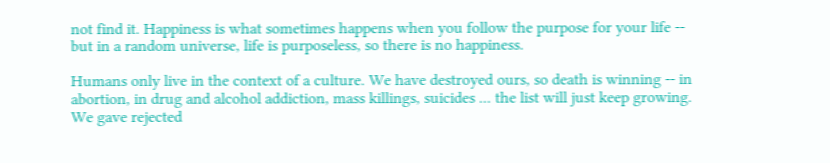not find it. Happiness is what sometimes happens when you follow the purpose for your life -- but in a random universe, life is purposeless, so there is no happiness.

Humans only live in the context of a culture. We have destroyed ours, so death is winning -- in abortion, in drug and alcohol addiction, mass killings, suicides ... the list will just keep growing. We gave rejected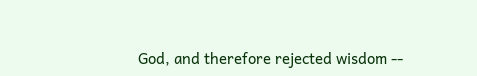God, and therefore rejected wisdom --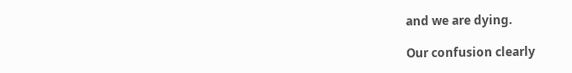and we are dying.

Our confusion clearly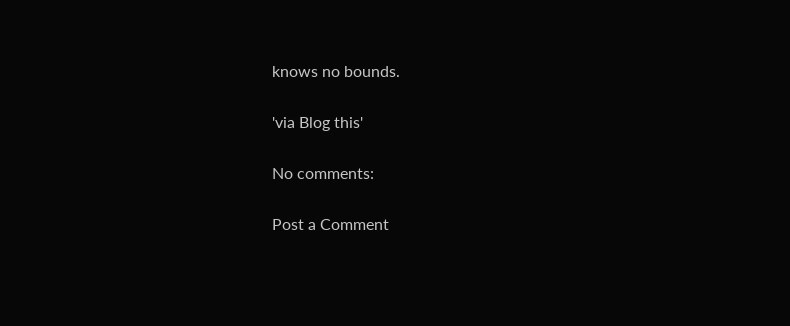knows no bounds.

'via Blog this'

No comments:

Post a Comment